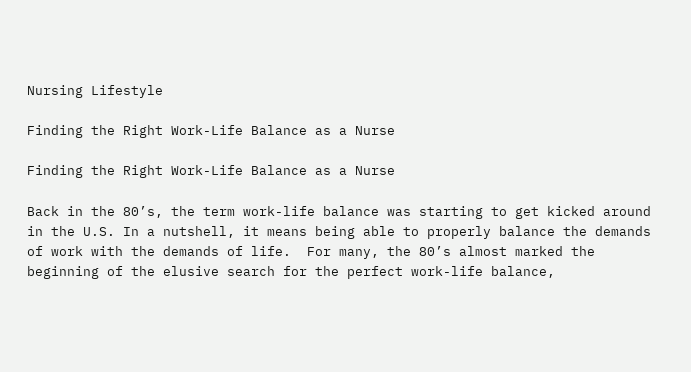Nursing Lifestyle

Finding the Right Work-Life Balance as a Nurse

Finding the Right Work-Life Balance as a Nurse

Back in the 80’s, the term work-life balance was starting to get kicked around in the U.S. In a nutshell, it means being able to properly balance the demands of work with the demands of life.  For many, the 80’s almost marked the beginning of the elusive search for the perfect work-life balance,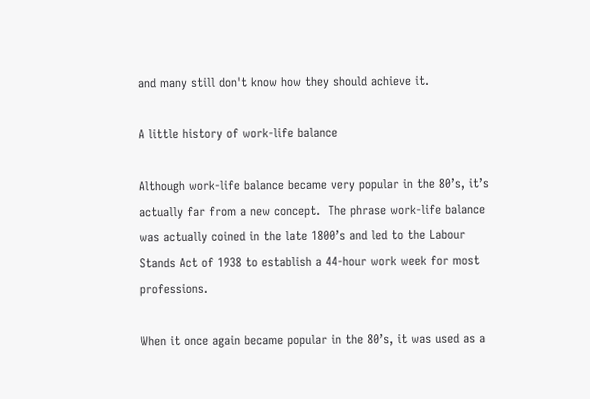and many still don't know how they should achieve it.

A little history of work-life balance

Although work-life balance became very popular in the 80’s, it’s actually far from a new concept.  The phrase work-life balance was actually coined in the late 1800’s and led to the Labour Stands Act of 1938 to establish a 44-hour work week for most professions.

When it once again became popular in the 80’s, it was used as a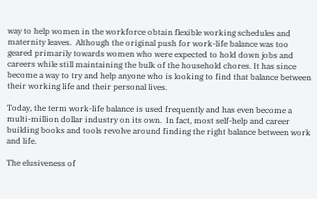way to help women in the workforce obtain flexible working schedules and maternity leaves.  Although the original push for work-life balance was too geared primarily towards women who were expected to hold down jobs and careers while still maintaining the bulk of the household chores. It has since become a way to try and help anyone who is looking to find that balance between their working life and their personal lives.

Today, the term work-life balance is used frequently and has even become a multi-million dollar industry on its own.  In fact, most self-help and career building books and tools revolve around finding the right balance between work and life.

The elusiveness of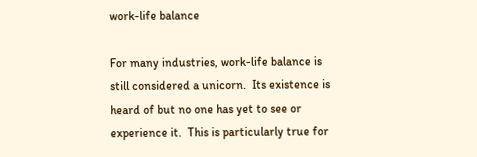work-life balance

For many industries, work-life balance is still considered a unicorn.  Its existence is heard of but no one has yet to see or experience it.  This is particularly true for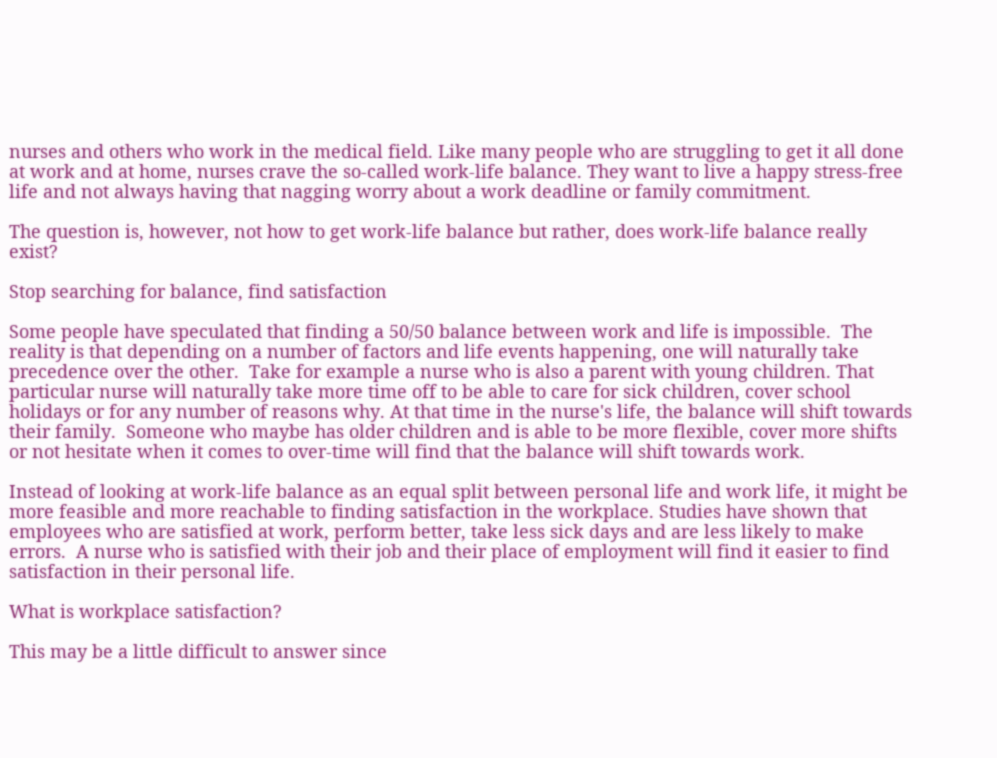nurses and others who work in the medical field. Like many people who are struggling to get it all done at work and at home, nurses crave the so-called work-life balance. They want to live a happy stress-free life and not always having that nagging worry about a work deadline or family commitment.

The question is, however, not how to get work-life balance but rather, does work-life balance really exist?

Stop searching for balance, find satisfaction

Some people have speculated that finding a 50/50 balance between work and life is impossible.  The reality is that depending on a number of factors and life events happening, one will naturally take precedence over the other.  Take for example a nurse who is also a parent with young children. That particular nurse will naturally take more time off to be able to care for sick children, cover school holidays or for any number of reasons why. At that time in the nurse's life, the balance will shift towards their family.  Someone who maybe has older children and is able to be more flexible, cover more shifts or not hesitate when it comes to over-time will find that the balance will shift towards work.

Instead of looking at work-life balance as an equal split between personal life and work life, it might be more feasible and more reachable to finding satisfaction in the workplace. Studies have shown that employees who are satisfied at work, perform better, take less sick days and are less likely to make errors.  A nurse who is satisfied with their job and their place of employment will find it easier to find satisfaction in their personal life.

What is workplace satisfaction?

This may be a little difficult to answer since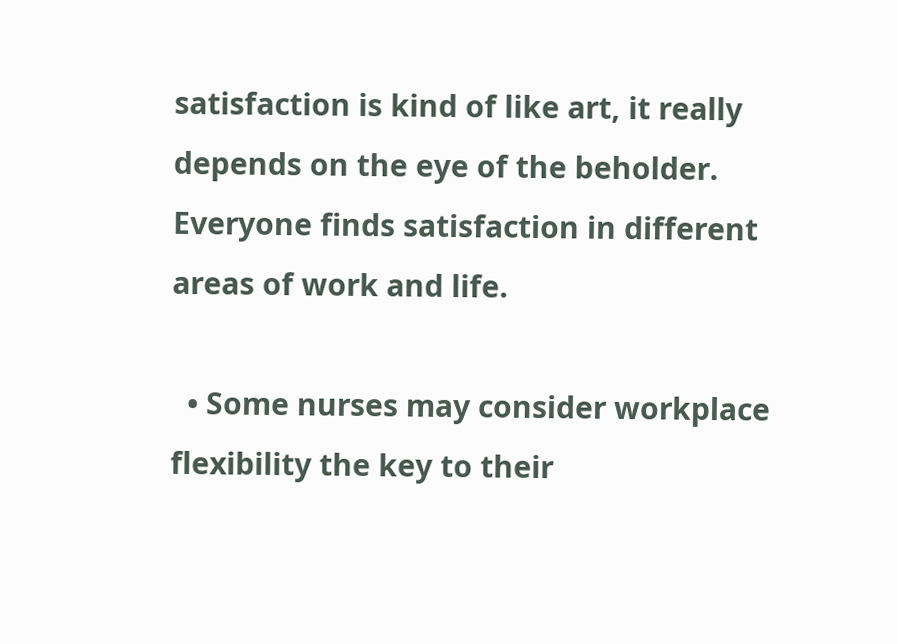satisfaction is kind of like art, it really depends on the eye of the beholder.  Everyone finds satisfaction in different areas of work and life.

  • Some nurses may consider workplace flexibility the key to their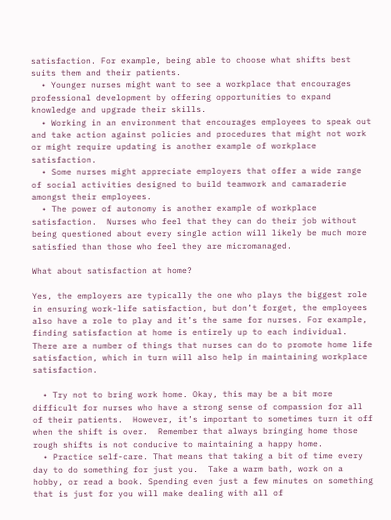satisfaction. For example, being able to choose what shifts best suits them and their patients.
  • Younger nurses might want to see a workplace that encourages professional development by offering opportunities to expand knowledge and upgrade their skills.
  • Working in an environment that encourages employees to speak out and take action against policies and procedures that might not work or might require updating is another example of workplace satisfaction.
  • Some nurses might appreciate employers that offer a wide range of social activities designed to build teamwork and camaraderie amongst their employees.
  • The power of autonomy is another example of workplace satisfaction.  Nurses who feel that they can do their job without being questioned about every single action will likely be much more satisfied than those who feel they are micromanaged.

What about satisfaction at home?

Yes, the employers are typically the one who plays the biggest role in ensuring work-life satisfaction, but don’t forget, the employees also have a role to play and it’s the same for nurses. For example, finding satisfaction at home is entirely up to each individual.  There are a number of things that nurses can do to promote home life satisfaction, which in turn will also help in maintaining workplace satisfaction.

  • Try not to bring work home. Okay, this may be a bit more difficult for nurses who have a strong sense of compassion for all of their patients.  However, it’s important to sometimes turn it off when the shift is over.  Remember that always bringing home those rough shifts is not conducive to maintaining a happy home.
  • Practice self-care. That means that taking a bit of time every day to do something for just you.  Take a warm bath, work on a hobby, or read a book. Spending even just a few minutes on something that is just for you will make dealing with all of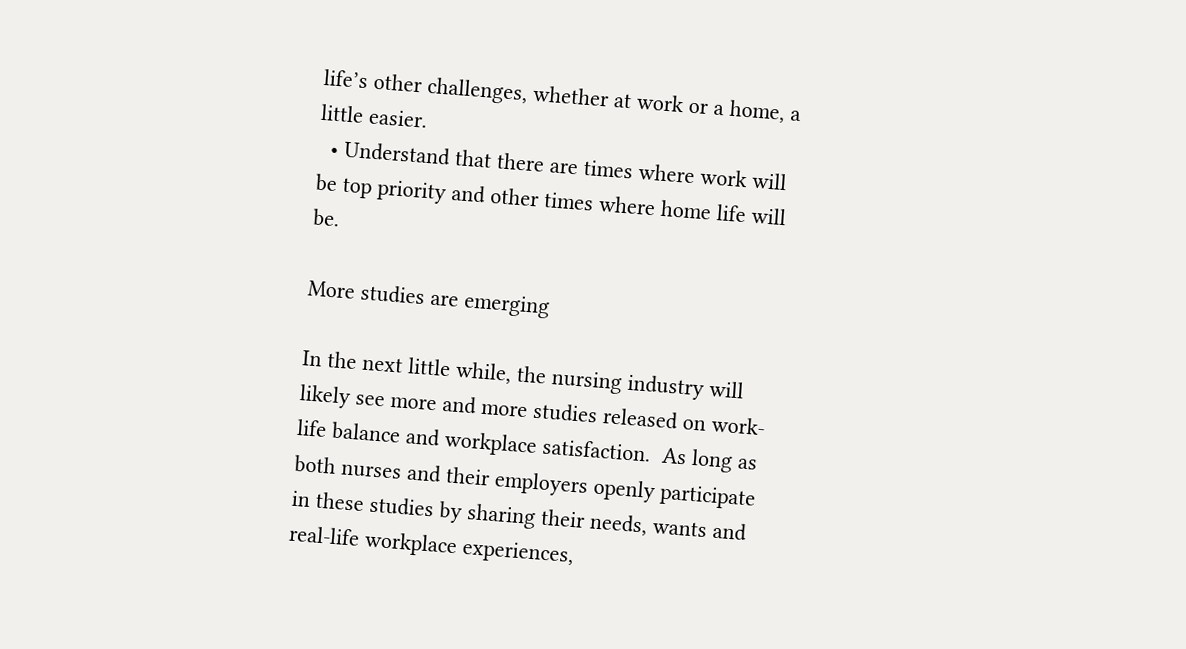life’s other challenges, whether at work or a home, a little easier.
  • Understand that there are times where work will be top priority and other times where home life will be.

More studies are emerging

In the next little while, the nursing industry will likely see more and more studies released on work-life balance and workplace satisfaction.  As long as both nurses and their employers openly participate in these studies by sharing their needs, wants and real-life workplace experiences,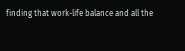finding that work-life balance and all the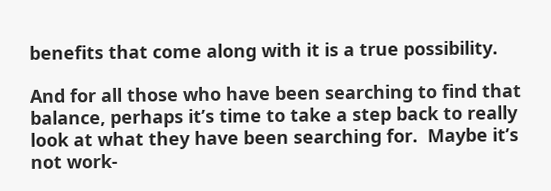benefits that come along with it is a true possibility.

And for all those who have been searching to find that balance, perhaps it’s time to take a step back to really look at what they have been searching for.  Maybe it’s not work-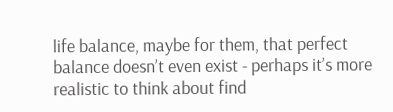life balance, maybe for them, that perfect balance doesn’t even exist - perhaps it’s more realistic to think about find